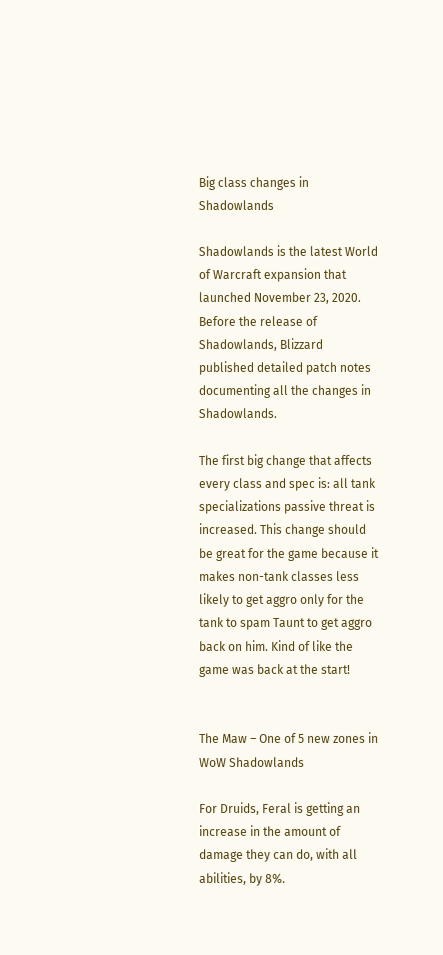Big class changes in Shadowlands

Shadowlands is the latest World of Warcraft expansion that launched November 23, 2020. Before the release of Shadowlands, Blizzard published detailed patch notes documenting all the changes in Shadowlands.

The first big change that affects every class and spec is: all tank specializations passive threat is increased. This change should be great for the game because it makes non-tank classes less likely to get aggro only for the tank to spam Taunt to get aggro back on him. Kind of like the game was back at the start!


The Maw – One of 5 new zones in WoW Shadowlands

For Druids, Feral is getting an increase in the amount of damage they can do, with all abilities, by 8%.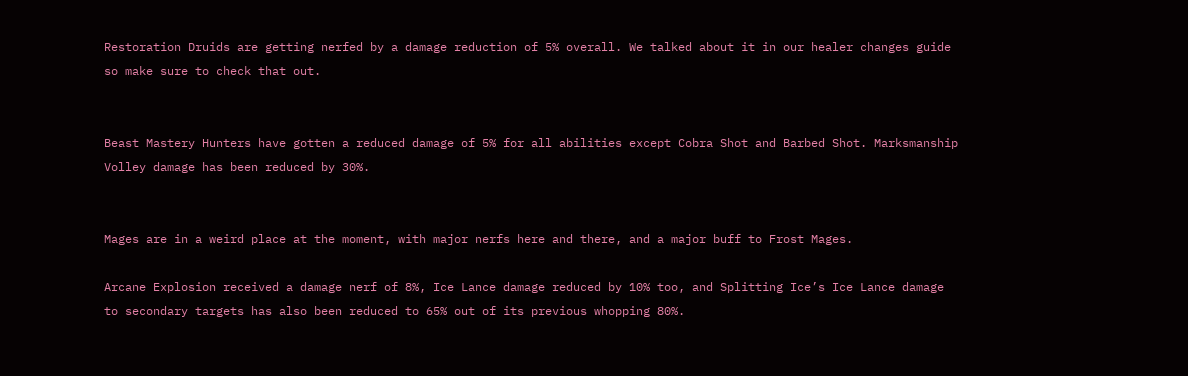Restoration Druids are getting nerfed by a damage reduction of 5% overall. We talked about it in our healer changes guide so make sure to check that out.


Beast Mastery Hunters have gotten a reduced damage of 5% for all abilities except Cobra Shot and Barbed Shot. Marksmanship Volley damage has been reduced by 30%.


Mages are in a weird place at the moment, with major nerfs here and there, and a major buff to Frost Mages.

Arcane Explosion received a damage nerf of 8%, Ice Lance damage reduced by 10% too, and Splitting Ice’s Ice Lance damage to secondary targets has also been reduced to 65% out of its previous whopping 80%.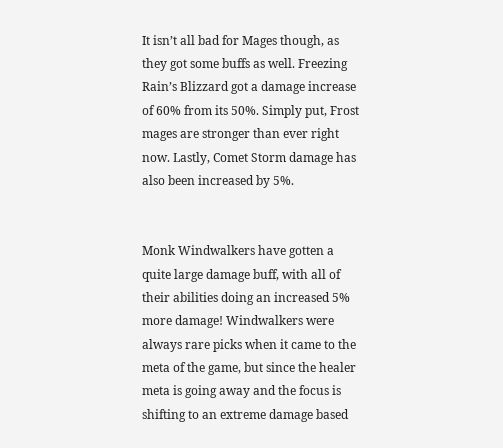It isn’t all bad for Mages though, as they got some buffs as well. Freezing Rain’s Blizzard got a damage increase of 60% from its 50%. Simply put, Frost mages are stronger than ever right now. Lastly, Comet Storm damage has also been increased by 5%.


Monk Windwalkers have gotten a quite large damage buff, with all of their abilities doing an increased 5% more damage! Windwalkers were always rare picks when it came to the meta of the game, but since the healer meta is going away and the focus is shifting to an extreme damage based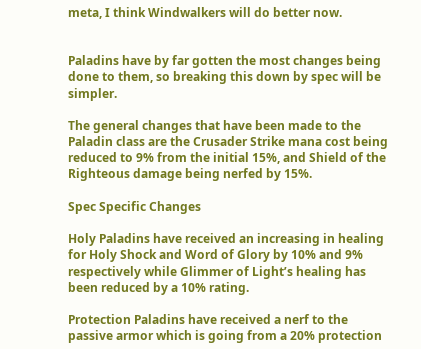meta, I think Windwalkers will do better now.


Paladins have by far gotten the most changes being done to them, so breaking this down by spec will be simpler.

The general changes that have been made to the Paladin class are the Crusader Strike mana cost being reduced to 9% from the initial 15%, and Shield of the Righteous damage being nerfed by 15%.

Spec Specific Changes

Holy Paladins have received an increasing in healing for Holy Shock and Word of Glory by 10% and 9% respectively while Glimmer of Light’s healing has been reduced by a 10% rating.

Protection Paladins have received a nerf to the passive armor which is going from a 20% protection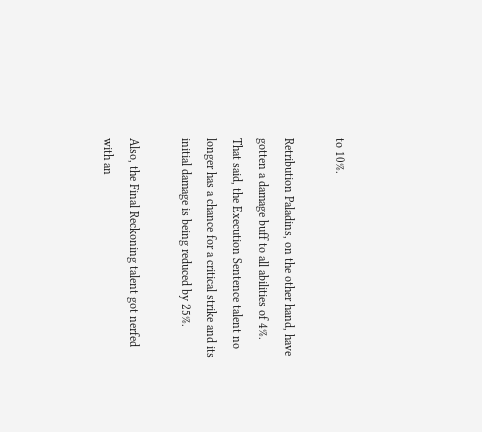to 10%.

Retribution Paladins, on the other hand, have gotten a damage buff to all abilities of 4%. That said, the Execution Sentence talent no longer has a chance for a critical strike and its initial damage is being reduced by 25%.

Also, the Final Reckoning talent got nerfed with an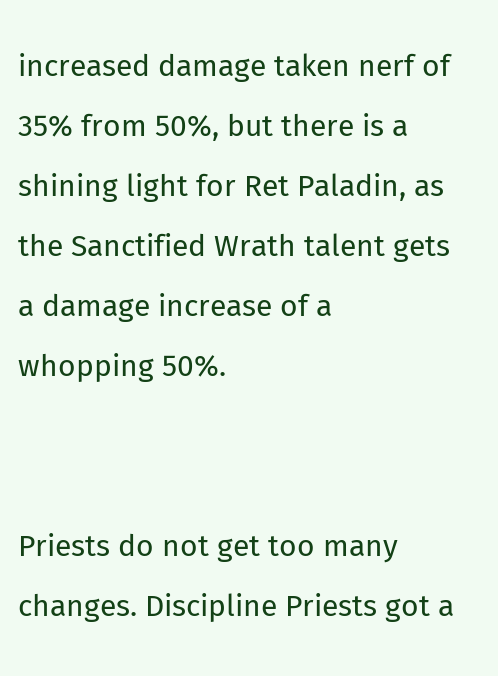increased damage taken nerf of 35% from 50%, but there is a shining light for Ret Paladin, as the Sanctified Wrath talent gets a damage increase of a whopping 50%.


Priests do not get too many changes. Discipline Priests got a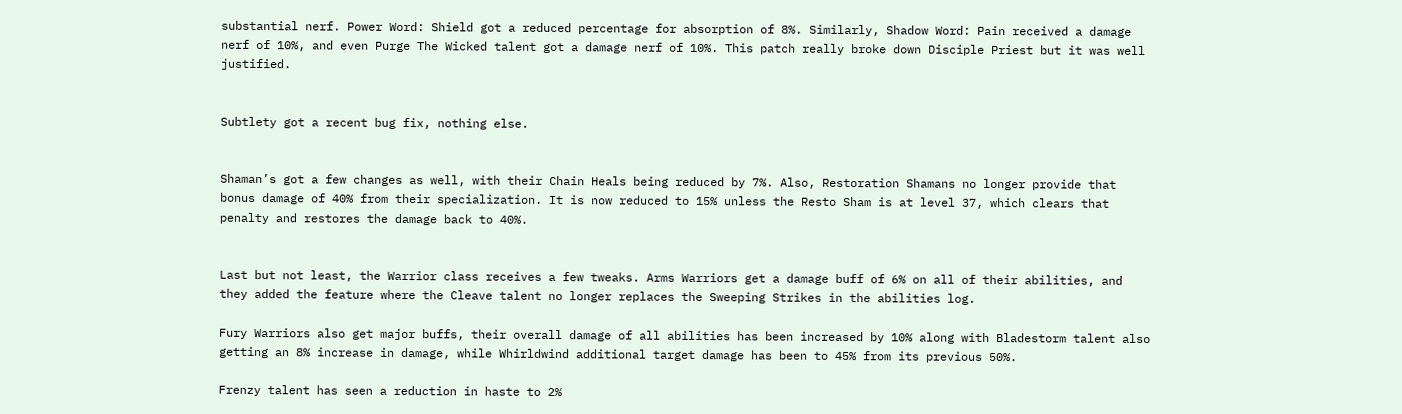substantial nerf. Power Word: Shield got a reduced percentage for absorption of 8%. Similarly, Shadow Word: Pain received a damage nerf of 10%, and even Purge The Wicked talent got a damage nerf of 10%. This patch really broke down Disciple Priest but it was well justified.


Subtlety got a recent bug fix, nothing else.


Shaman’s got a few changes as well, with their Chain Heals being reduced by 7%. Also, Restoration Shamans no longer provide that bonus damage of 40% from their specialization. It is now reduced to 15% unless the Resto Sham is at level 37, which clears that penalty and restores the damage back to 40%.


Last but not least, the Warrior class receives a few tweaks. Arms Warriors get a damage buff of 6% on all of their abilities, and they added the feature where the Cleave talent no longer replaces the Sweeping Strikes in the abilities log.

Fury Warriors also get major buffs, their overall damage of all abilities has been increased by 10% along with Bladestorm talent also getting an 8% increase in damage, while Whirldwind additional target damage has been to 45% from its previous 50%.

Frenzy talent has seen a reduction in haste to 2%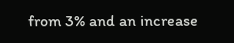from 3% and an increase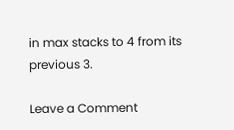in max stacks to 4 from its previous 3.

Leave a Comment